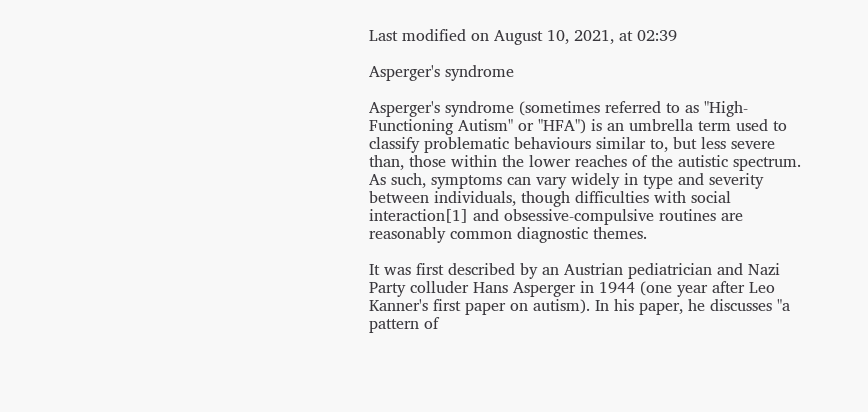Last modified on August 10, 2021, at 02:39

Asperger's syndrome

Asperger's syndrome (sometimes referred to as "High-Functioning Autism" or "HFA") is an umbrella term used to classify problematic behaviours similar to, but less severe than, those within the lower reaches of the autistic spectrum. As such, symptoms can vary widely in type and severity between individuals, though difficulties with social interaction[1] and obsessive-compulsive routines are reasonably common diagnostic themes.

It was first described by an Austrian pediatrician and Nazi Party colluder Hans Asperger in 1944 (one year after Leo Kanner's first paper on autism). In his paper, he discusses "a pattern of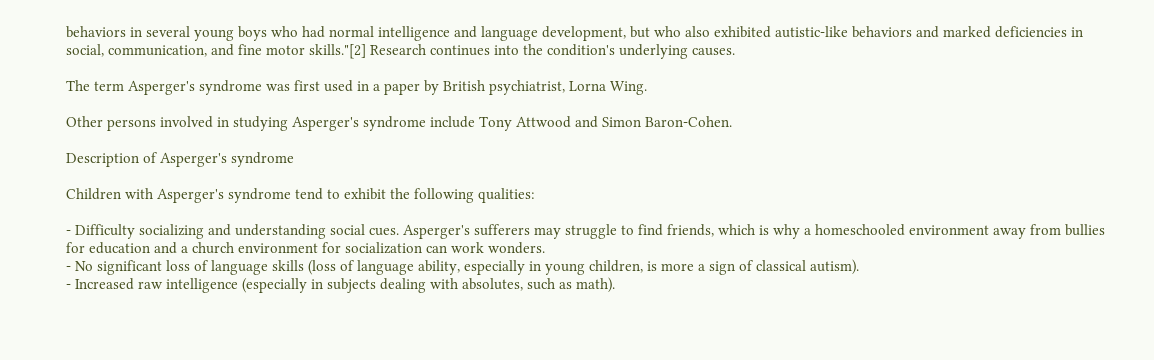behaviors in several young boys who had normal intelligence and language development, but who also exhibited autistic-like behaviors and marked deficiencies in social, communication, and fine motor skills."[2] Research continues into the condition's underlying causes.

The term Asperger's syndrome was first used in a paper by British psychiatrist, Lorna Wing.

Other persons involved in studying Asperger's syndrome include Tony Attwood and Simon Baron-Cohen.

Description of Asperger's syndrome

Children with Asperger's syndrome tend to exhibit the following qualities:

- Difficulty socializing and understanding social cues. Asperger's sufferers may struggle to find friends, which is why a homeschooled environment away from bullies for education and a church environment for socialization can work wonders.
- No significant loss of language skills (loss of language ability, especially in young children, is more a sign of classical autism).
- Increased raw intelligence (especially in subjects dealing with absolutes, such as math).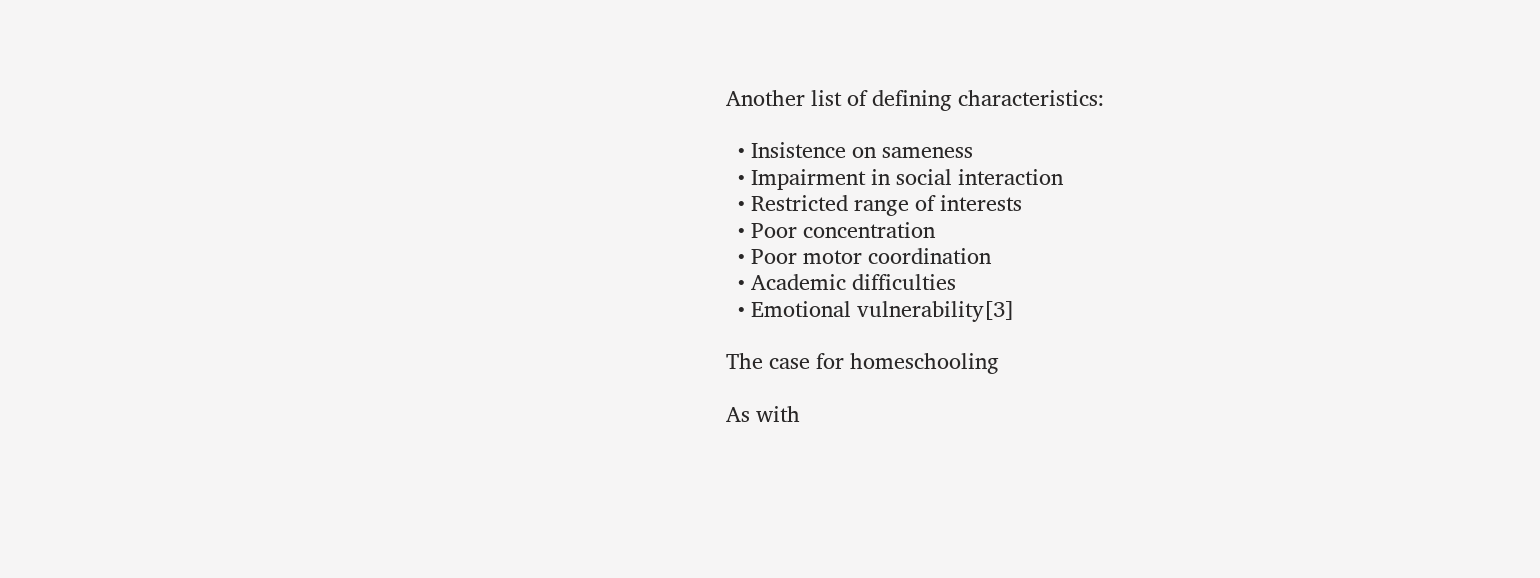Another list of defining characteristics:

  • Insistence on sameness
  • Impairment in social interaction
  • Restricted range of interests
  • Poor concentration
  • Poor motor coordination
  • Academic difficulties
  • Emotional vulnerability[3]

The case for homeschooling

As with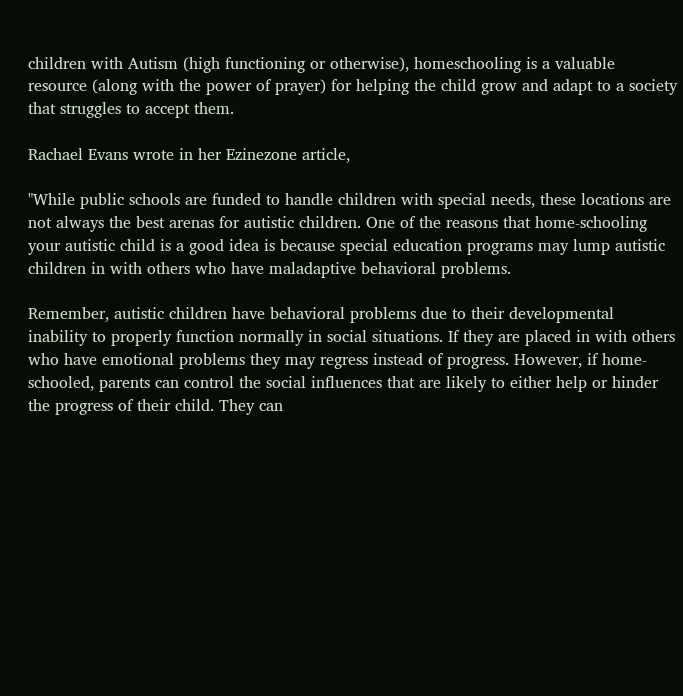children with Autism (high functioning or otherwise), homeschooling is a valuable resource (along with the power of prayer) for helping the child grow and adapt to a society that struggles to accept them.

Rachael Evans wrote in her Ezinezone article,

"While public schools are funded to handle children with special needs, these locations are not always the best arenas for autistic children. One of the reasons that home-schooling your autistic child is a good idea is because special education programs may lump autistic children in with others who have maladaptive behavioral problems.

Remember, autistic children have behavioral problems due to their developmental inability to properly function normally in social situations. If they are placed in with others who have emotional problems they may regress instead of progress. However, if home-schooled, parents can control the social influences that are likely to either help or hinder the progress of their child. They can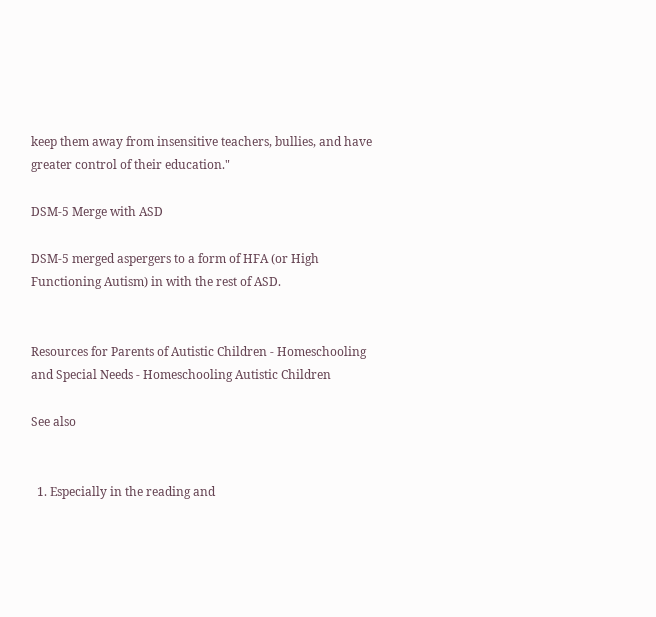keep them away from insensitive teachers, bullies, and have greater control of their education."

DSM-5 Merge with ASD

DSM-5 merged aspergers to a form of HFA (or High Functioning Autism) in with the rest of ASD.


Resources for Parents of Autistic Children - Homeschooling and Special Needs - Homeschooling Autistic Children

See also


  1. Especially in the reading and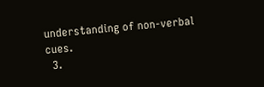understanding of non-verbal cues.
  3.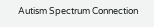Autism Spectrum Connection